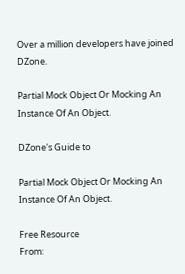Over a million developers have joined DZone.

Partial Mock Object Or Mocking An Instance Of An Object.

DZone's Guide to

Partial Mock Object Or Mocking An Instance Of An Object.

Free Resource
From: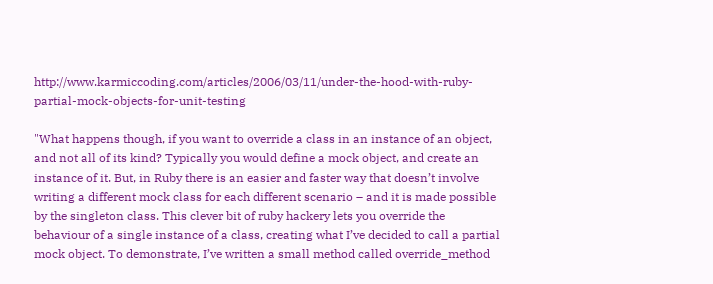http://www.karmiccoding.com/articles/2006/03/11/under-the-hood-with-ruby-partial-mock-objects-for-unit-testing

"What happens though, if you want to override a class in an instance of an object, and not all of its kind? Typically you would define a mock object, and create an instance of it. But, in Ruby there is an easier and faster way that doesn’t involve writing a different mock class for each different scenario – and it is made possible by the singleton class. This clever bit of ruby hackery lets you override the behaviour of a single instance of a class, creating what I’ve decided to call a partial mock object. To demonstrate, I’ve written a small method called override_method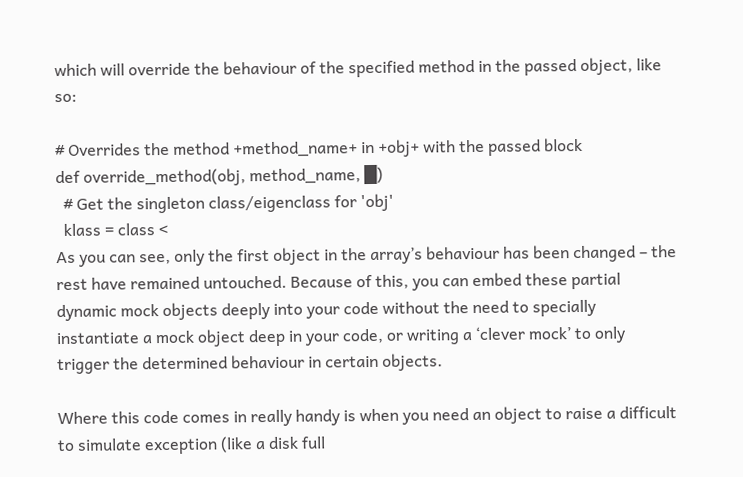which will override the behaviour of the specified method in the passed object, like so:

# Overrides the method +method_name+ in +obj+ with the passed block
def override_method(obj, method_name, █)
  # Get the singleton class/eigenclass for 'obj'
  klass = class <
As you can see, only the first object in the array’s behaviour has been changed – the rest have remained untouched. Because of this, you can embed these partial dynamic mock objects deeply into your code without the need to specially instantiate a mock object deep in your code, or writing a ‘clever mock’ to only trigger the determined behaviour in certain objects.

Where this code comes in really handy is when you need an object to raise a difficult to simulate exception (like a disk full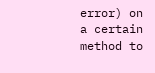error) on a certain method to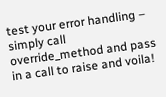test your error handling – simply call override_method and pass in a call to raise and voila!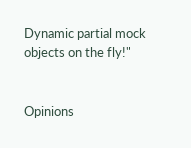Dynamic partial mock objects on the fly!"


Opinions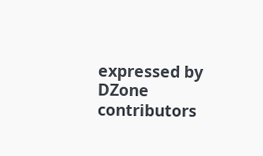expressed by DZone contributors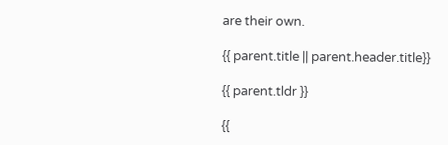are their own.

{{ parent.title || parent.header.title}}

{{ parent.tldr }}

{{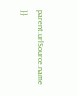parent.urlSource.name }}